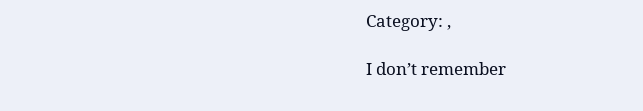Category: ,

I don’t remember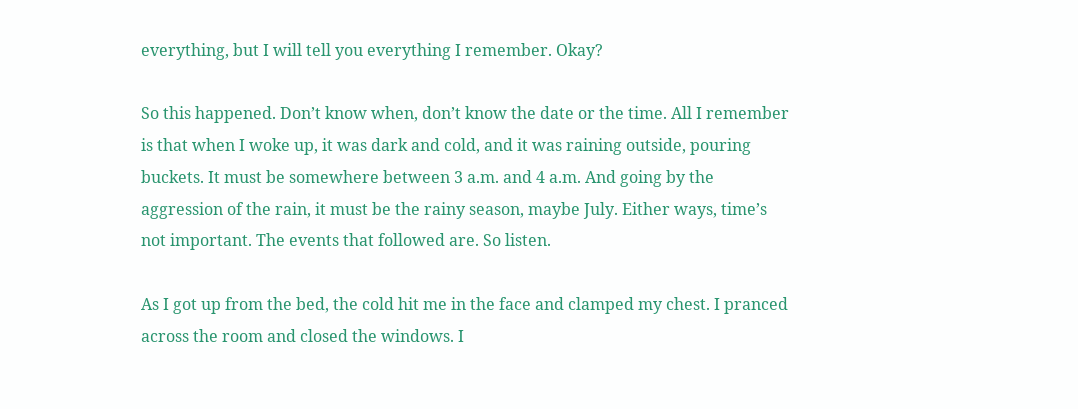everything, but I will tell you everything I remember. Okay?

So this happened. Don’t know when, don’t know the date or the time. All I remember is that when I woke up, it was dark and cold, and it was raining outside, pouring buckets. It must be somewhere between 3 a.m. and 4 a.m. And going by the aggression of the rain, it must be the rainy season, maybe July. Either ways, time’s not important. The events that followed are. So listen.

As I got up from the bed, the cold hit me in the face and clamped my chest. I pranced across the room and closed the windows. I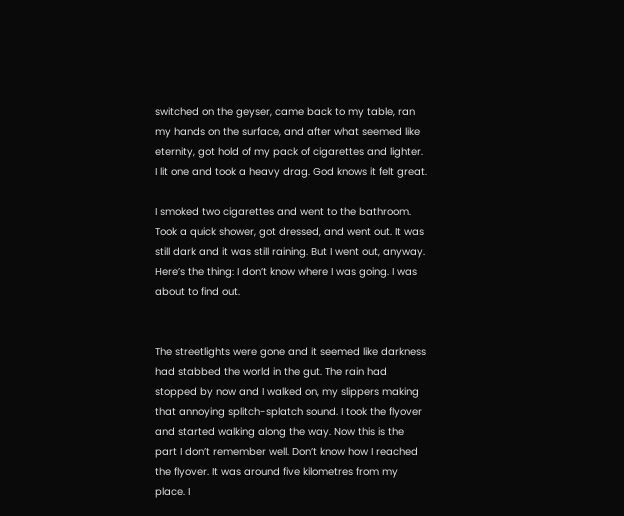switched on the geyser, came back to my table, ran my hands on the surface, and after what seemed like eternity, got hold of my pack of cigarettes and lighter. I lit one and took a heavy drag. God knows it felt great.

I smoked two cigarettes and went to the bathroom. Took a quick shower, got dressed, and went out. It was still dark and it was still raining. But I went out, anyway. Here’s the thing: I don’t know where I was going. I was about to find out.


The streetlights were gone and it seemed like darkness had stabbed the world in the gut. The rain had stopped by now and I walked on, my slippers making that annoying splitch-splatch sound. I took the flyover and started walking along the way. Now this is the part I don’t remember well. Don’t know how I reached the flyover. It was around five kilometres from my place. I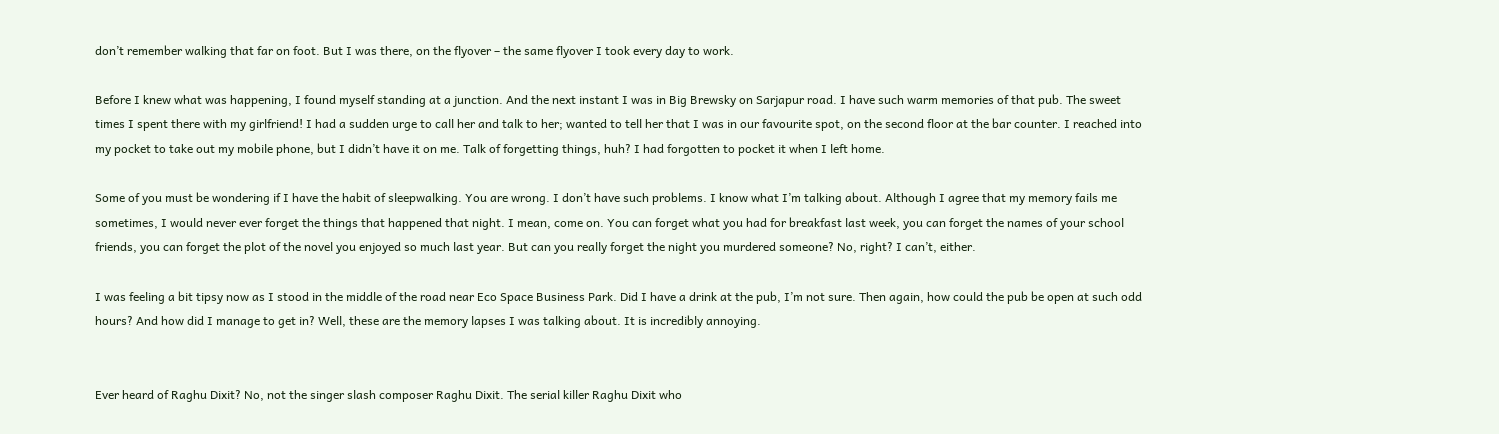don’t remember walking that far on foot. But I was there, on the flyover – the same flyover I took every day to work.

Before I knew what was happening, I found myself standing at a junction. And the next instant I was in Big Brewsky on Sarjapur road. I have such warm memories of that pub. The sweet times I spent there with my girlfriend! I had a sudden urge to call her and talk to her; wanted to tell her that I was in our favourite spot, on the second floor at the bar counter. I reached into my pocket to take out my mobile phone, but I didn’t have it on me. Talk of forgetting things, huh? I had forgotten to pocket it when I left home.

Some of you must be wondering if I have the habit of sleepwalking. You are wrong. I don’t have such problems. I know what I’m talking about. Although I agree that my memory fails me sometimes, I would never ever forget the things that happened that night. I mean, come on. You can forget what you had for breakfast last week, you can forget the names of your school friends, you can forget the plot of the novel you enjoyed so much last year. But can you really forget the night you murdered someone? No, right? I can’t, either.

I was feeling a bit tipsy now as I stood in the middle of the road near Eco Space Business Park. Did I have a drink at the pub, I’m not sure. Then again, how could the pub be open at such odd hours? And how did I manage to get in? Well, these are the memory lapses I was talking about. It is incredibly annoying.


Ever heard of Raghu Dixit? No, not the singer slash composer Raghu Dixit. The serial killer Raghu Dixit who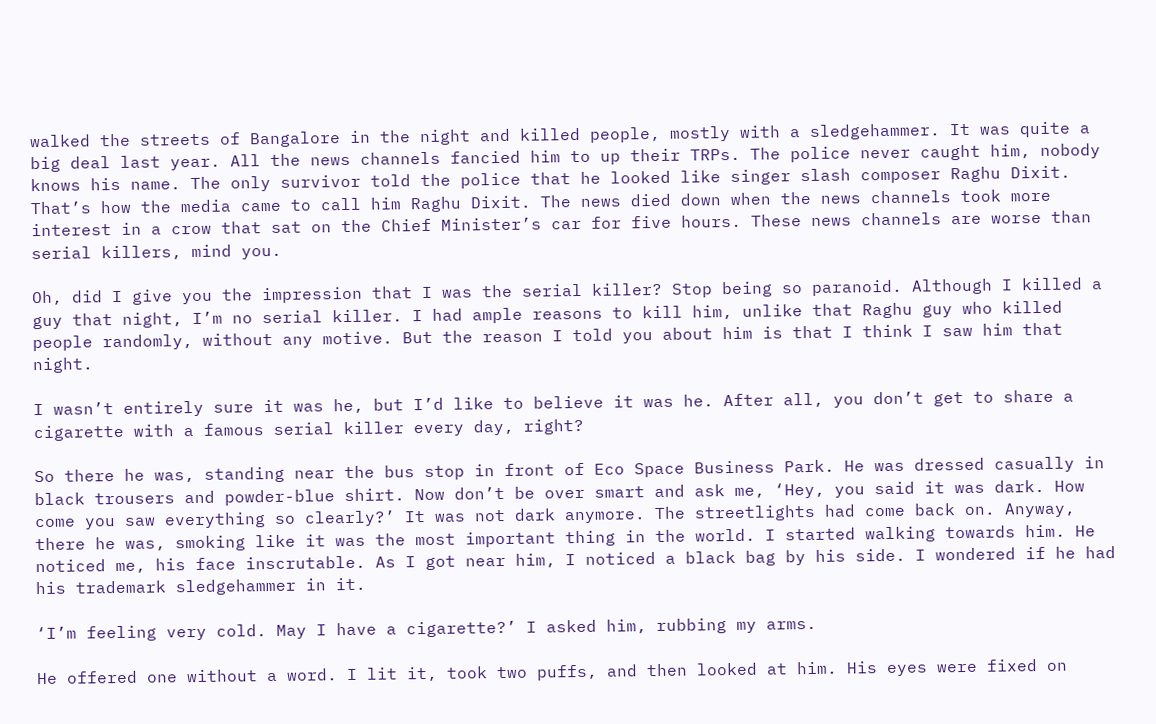walked the streets of Bangalore in the night and killed people, mostly with a sledgehammer. It was quite a big deal last year. All the news channels fancied him to up their TRPs. The police never caught him, nobody knows his name. The only survivor told the police that he looked like singer slash composer Raghu Dixit. That’s how the media came to call him Raghu Dixit. The news died down when the news channels took more interest in a crow that sat on the Chief Minister’s car for five hours. These news channels are worse than serial killers, mind you.

Oh, did I give you the impression that I was the serial killer? Stop being so paranoid. Although I killed a guy that night, I’m no serial killer. I had ample reasons to kill him, unlike that Raghu guy who killed people randomly, without any motive. But the reason I told you about him is that I think I saw him that night.

I wasn’t entirely sure it was he, but I’d like to believe it was he. After all, you don’t get to share a cigarette with a famous serial killer every day, right?

So there he was, standing near the bus stop in front of Eco Space Business Park. He was dressed casually in black trousers and powder-blue shirt. Now don’t be over smart and ask me, ‘Hey, you said it was dark. How come you saw everything so clearly?’ It was not dark anymore. The streetlights had come back on. Anyway, there he was, smoking like it was the most important thing in the world. I started walking towards him. He noticed me, his face inscrutable. As I got near him, I noticed a black bag by his side. I wondered if he had his trademark sledgehammer in it.

‘I’m feeling very cold. May I have a cigarette?’ I asked him, rubbing my arms.

He offered one without a word. I lit it, took two puffs, and then looked at him. His eyes were fixed on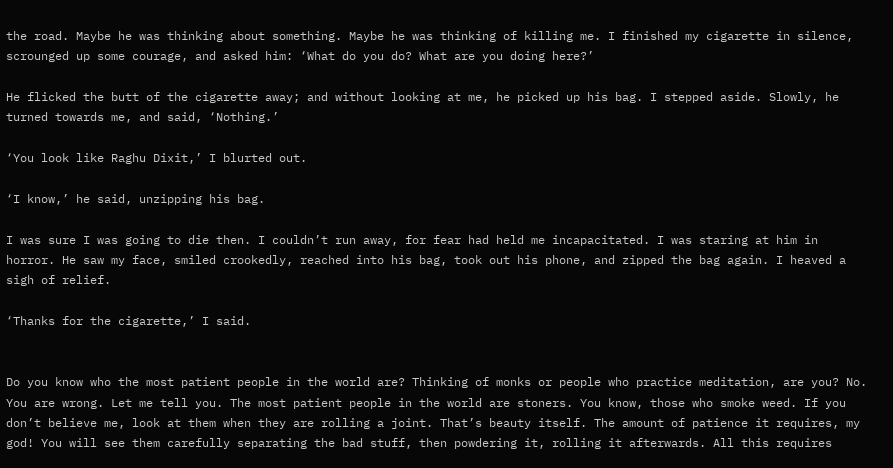the road. Maybe he was thinking about something. Maybe he was thinking of killing me. I finished my cigarette in silence, scrounged up some courage, and asked him: ‘What do you do? What are you doing here?’

He flicked the butt of the cigarette away; and without looking at me, he picked up his bag. I stepped aside. Slowly, he turned towards me, and said, ‘Nothing.’

‘You look like Raghu Dixit,’ I blurted out.

‘I know,’ he said, unzipping his bag.

I was sure I was going to die then. I couldn’t run away, for fear had held me incapacitated. I was staring at him in horror. He saw my face, smiled crookedly, reached into his bag, took out his phone, and zipped the bag again. I heaved a sigh of relief.

‘Thanks for the cigarette,’ I said.


Do you know who the most patient people in the world are? Thinking of monks or people who practice meditation, are you? No. You are wrong. Let me tell you. The most patient people in the world are stoners. You know, those who smoke weed. If you don’t believe me, look at them when they are rolling a joint. That’s beauty itself. The amount of patience it requires, my god! You will see them carefully separating the bad stuff, then powdering it, rolling it afterwards. All this requires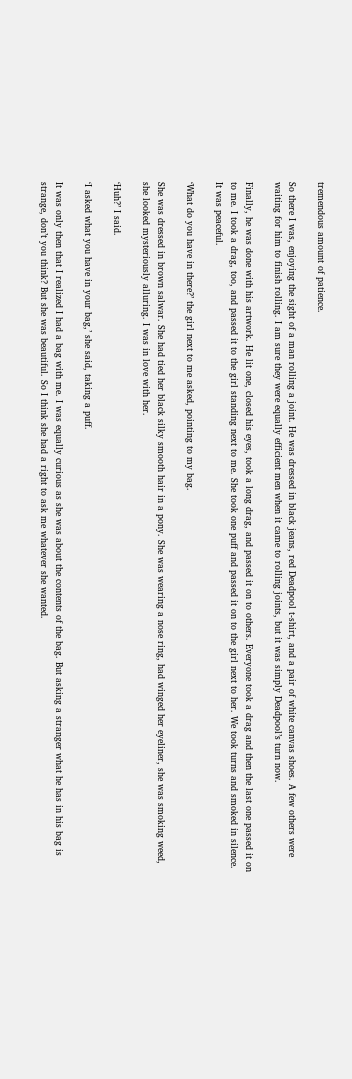tremendous amount of patience.

So there I was, enjoying the sight of a man rolling a joint. He was dressed in black jeans, red Deadpool t-shirt, and a pair of white canvas shoes. A few others were waiting for him to finish rolling. I am sure they were equally efficient men when it came to rolling joints, but it was simply Deadpool’s turn now.

Finally, he was done with his artwork. He lit one, closed his eyes, took a long drag, and passed it on to others. Everyone took a drag and then the last one passed it on to me. I took a drag, too, and passed it to the girl standing next to me. She took one puff and passed it on to the girl next to her. We took turns and smoked in silence. It was peaceful.

‘What do you have in there?’ the girl next to me asked, pointing to my bag.

She was dressed in brown salwar. She had tied her black silky smooth hair in a pony. She was wearing a nose ring, had winged her eyeliner, she was smoking weed, she looked mysteriously alluring. I was in love with her.

‘Huh?’ I said.

‘I asked what you have in your bag,’ she said, taking a puff.

It was only then that I realized I had a bag with me. I was equally curious as she was about the contents of the bag. But asking a stranger what he has in his bag is strange, don’t you think? But she was beautiful. So I think she had a right to ask me whatever she wanted.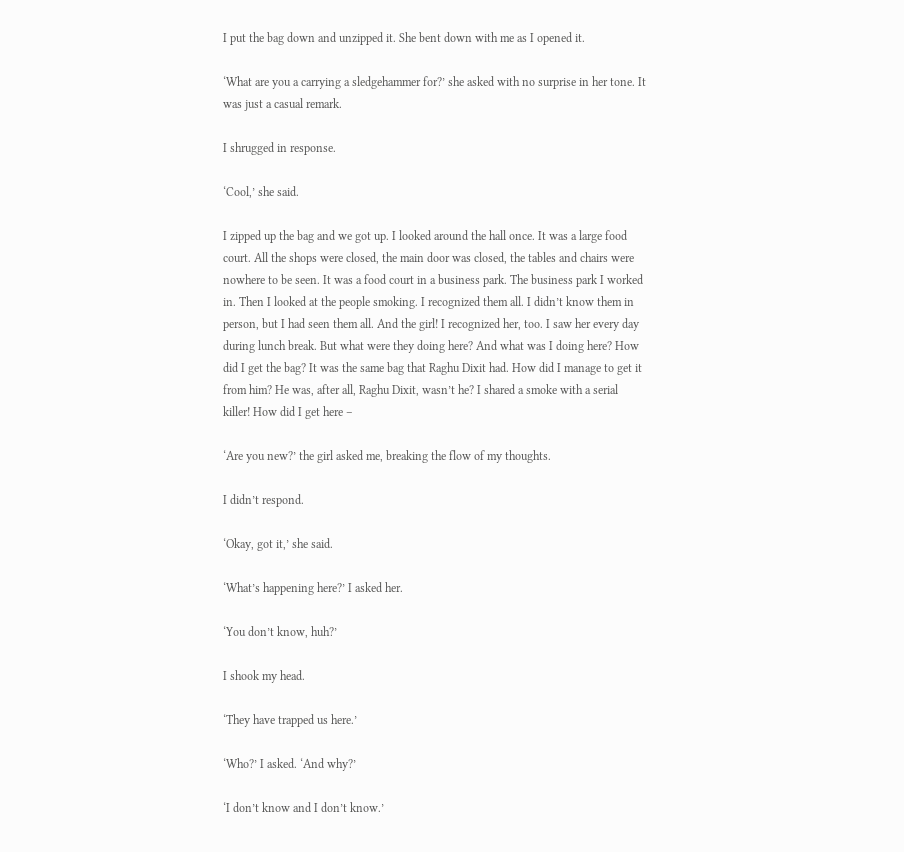I put the bag down and unzipped it. She bent down with me as I opened it.

‘What are you a carrying a sledgehammer for?’ she asked with no surprise in her tone. It was just a casual remark.

I shrugged in response.

‘Cool,’ she said.

I zipped up the bag and we got up. I looked around the hall once. It was a large food court. All the shops were closed, the main door was closed, the tables and chairs were nowhere to be seen. It was a food court in a business park. The business park I worked in. Then I looked at the people smoking. I recognized them all. I didn’t know them in person, but I had seen them all. And the girl! I recognized her, too. I saw her every day during lunch break. But what were they doing here? And what was I doing here? How did I get the bag? It was the same bag that Raghu Dixit had. How did I manage to get it from him? He was, after all, Raghu Dixit, wasn’t he? I shared a smoke with a serial killer! How did I get here –

‘Are you new?’ the girl asked me, breaking the flow of my thoughts.

I didn’t respond.

‘Okay, got it,’ she said.

‘What’s happening here?’ I asked her.

‘You don’t know, huh?’

I shook my head.

‘They have trapped us here.’

‘Who?’ I asked. ‘And why?’

‘I don’t know and I don’t know.’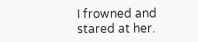I frowned and stared at her.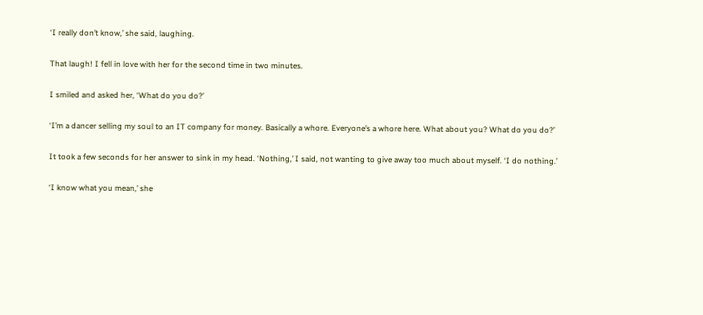‘I really don’t know,’ she said, laughing.

That laugh! I fell in love with her for the second time in two minutes.

I smiled and asked her, ‘What do you do?’

‘I’m a dancer selling my soul to an IT company for money. Basically a whore. Everyone’s a whore here. What about you? What do you do?’

It took a few seconds for her answer to sink in my head. ‘Nothing,’ I said, not wanting to give away too much about myself. ‘I do nothing.’

‘I know what you mean,’ she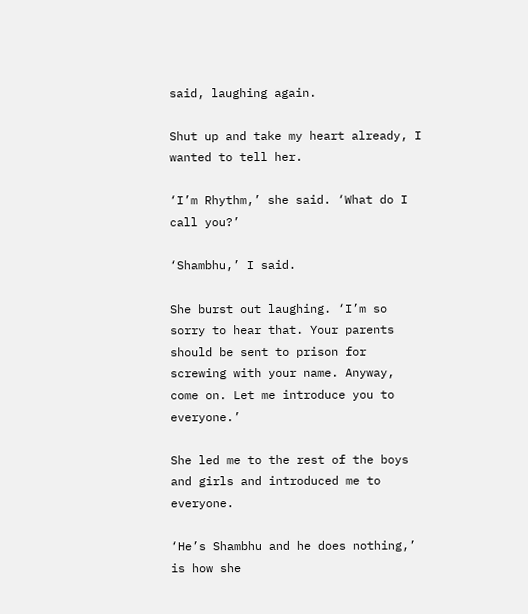said, laughing again.

Shut up and take my heart already, I wanted to tell her.

‘I’m Rhythm,’ she said. ‘What do I call you?’

‘Shambhu,’ I said.

She burst out laughing. ‘I’m so sorry to hear that. Your parents should be sent to prison for screwing with your name. Anyway, come on. Let me introduce you to everyone.’

She led me to the rest of the boys and girls and introduced me to everyone.

‘He’s Shambhu and he does nothing,’ is how she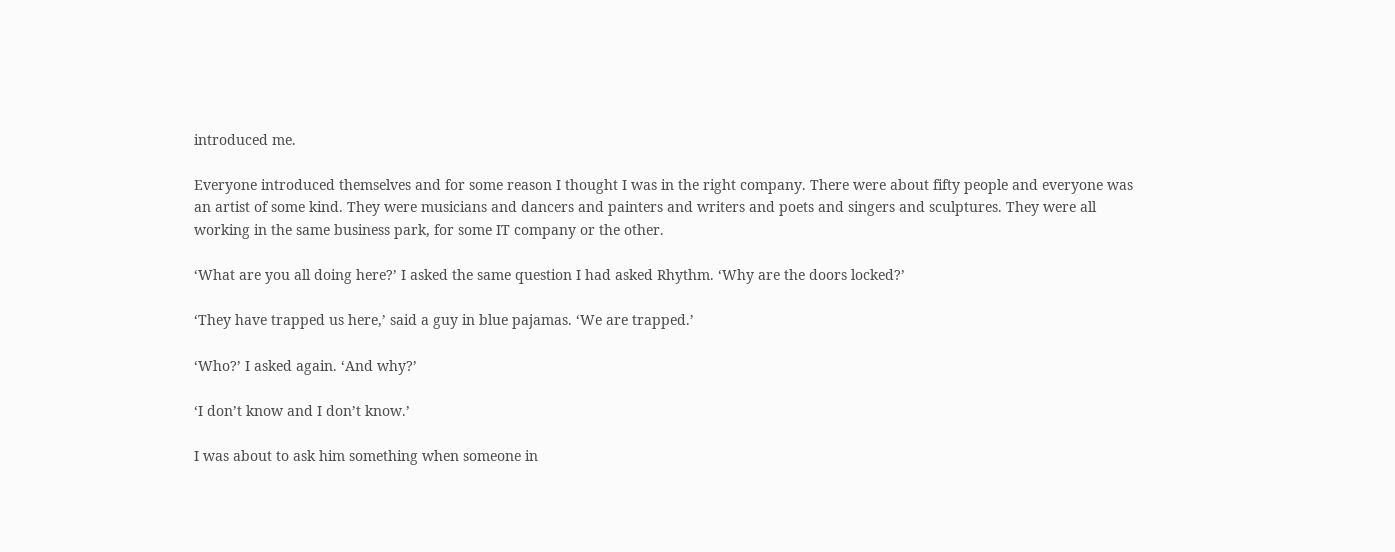introduced me.

Everyone introduced themselves and for some reason I thought I was in the right company. There were about fifty people and everyone was an artist of some kind. They were musicians and dancers and painters and writers and poets and singers and sculptures. They were all working in the same business park, for some IT company or the other.

‘What are you all doing here?’ I asked the same question I had asked Rhythm. ‘Why are the doors locked?’

‘They have trapped us here,’ said a guy in blue pajamas. ‘We are trapped.’

‘Who?’ I asked again. ‘And why?’

‘I don’t know and I don’t know.’

I was about to ask him something when someone in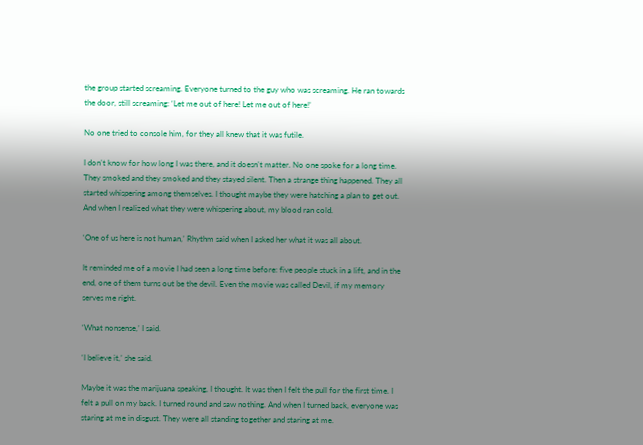the group started screaming. Everyone turned to the guy who was screaming. He ran towards the door, still screaming: ‘Let me out of here! Let me out of here!’

No one tried to console him, for they all knew that it was futile.

I don’t know for how long I was there, and it doesn’t matter. No one spoke for a long time. They smoked and they smoked and they stayed silent. Then a strange thing happened. They all started whispering among themselves. I thought maybe they were hatching a plan to get out. And when I realized what they were whispering about, my blood ran cold.

‘One of us here is not human,’ Rhythm said when I asked her what it was all about.

It reminded me of a movie I had seen a long time before: five people stuck in a lift, and in the end, one of them turns out be the devil. Even the movie was called Devil, if my memory serves me right.

‘What nonsense,’ I said.

‘I believe it,’ she said.

Maybe it was the marijuana speaking, I thought. It was then I felt the pull for the first time. I felt a pull on my back. I turned round and saw nothing. And when I turned back, everyone was staring at me in disgust. They were all standing together and staring at me.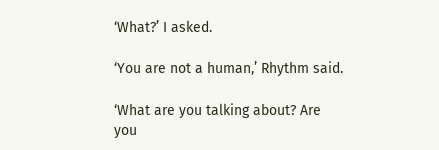‘What?’ I asked.

‘You are not a human,’ Rhythm said.

‘What are you talking about? Are you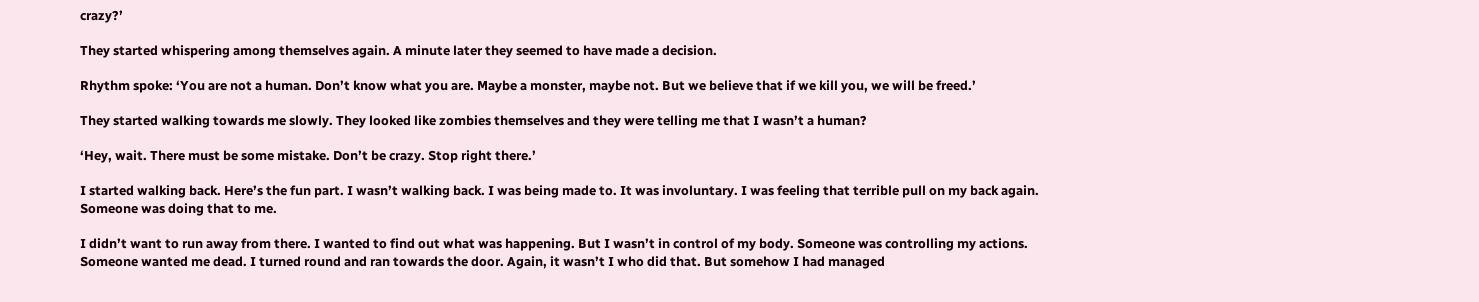crazy?’

They started whispering among themselves again. A minute later they seemed to have made a decision.

Rhythm spoke: ‘You are not a human. Don’t know what you are. Maybe a monster, maybe not. But we believe that if we kill you, we will be freed.’

They started walking towards me slowly. They looked like zombies themselves and they were telling me that I wasn’t a human?

‘Hey, wait. There must be some mistake. Don’t be crazy. Stop right there.’

I started walking back. Here’s the fun part. I wasn’t walking back. I was being made to. It was involuntary. I was feeling that terrible pull on my back again. Someone was doing that to me.

I didn’t want to run away from there. I wanted to find out what was happening. But I wasn’t in control of my body. Someone was controlling my actions. Someone wanted me dead. I turned round and ran towards the door. Again, it wasn’t I who did that. But somehow I had managed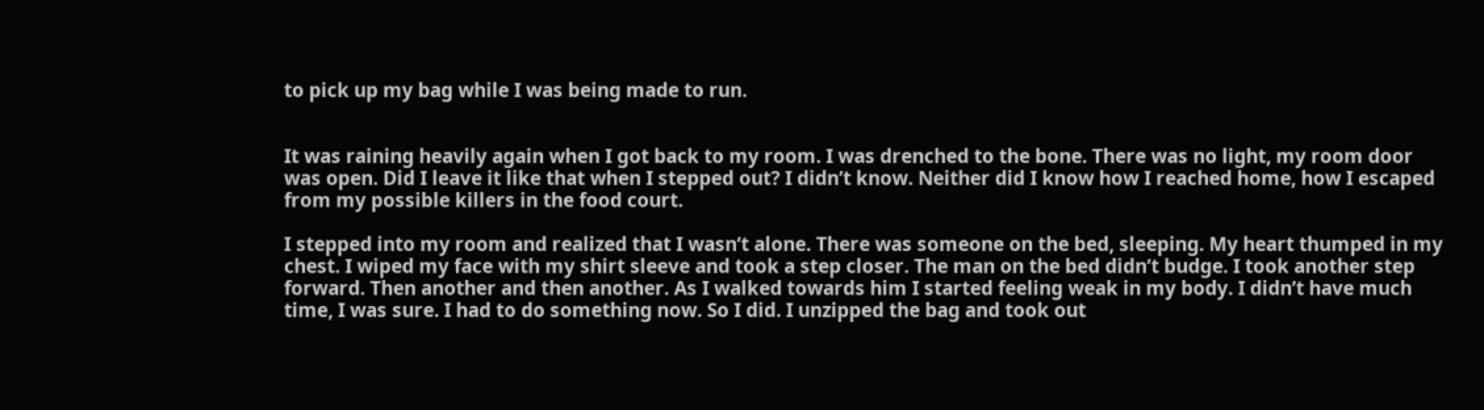to pick up my bag while I was being made to run.


It was raining heavily again when I got back to my room. I was drenched to the bone. There was no light, my room door was open. Did I leave it like that when I stepped out? I didn’t know. Neither did I know how I reached home, how I escaped from my possible killers in the food court.

I stepped into my room and realized that I wasn’t alone. There was someone on the bed, sleeping. My heart thumped in my chest. I wiped my face with my shirt sleeve and took a step closer. The man on the bed didn’t budge. I took another step forward. Then another and then another. As I walked towards him I started feeling weak in my body. I didn’t have much time, I was sure. I had to do something now. So I did. I unzipped the bag and took out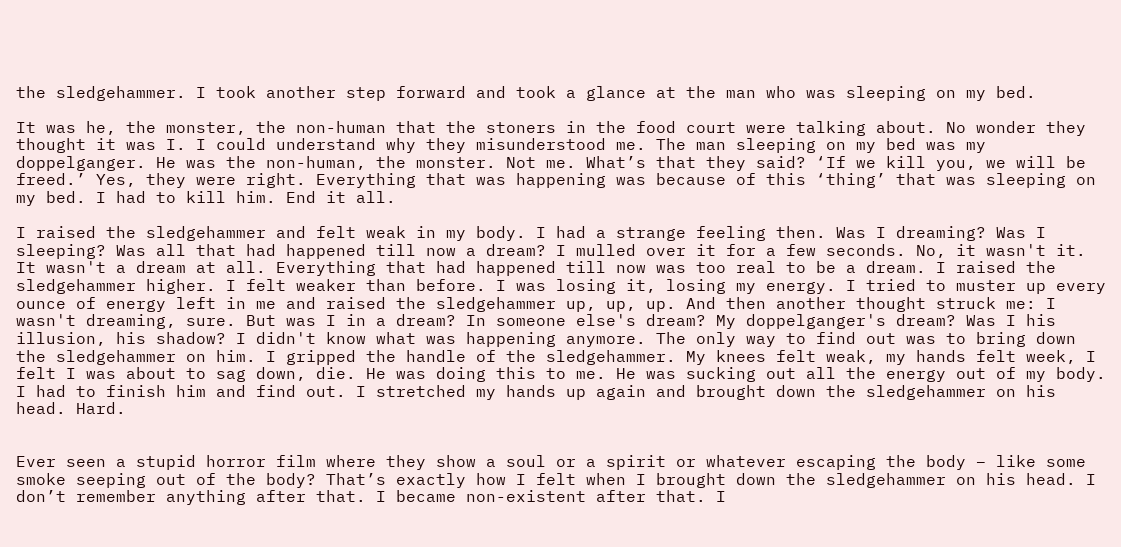the sledgehammer. I took another step forward and took a glance at the man who was sleeping on my bed.

It was he, the monster, the non-human that the stoners in the food court were talking about. No wonder they thought it was I. I could understand why they misunderstood me. The man sleeping on my bed was my doppelganger. He was the non-human, the monster. Not me. What’s that they said? ‘If we kill you, we will be freed.’ Yes, they were right. Everything that was happening was because of this ‘thing’ that was sleeping on my bed. I had to kill him. End it all.

I raised the sledgehammer and felt weak in my body. I had a strange feeling then. Was I dreaming? Was I sleeping? Was all that had happened till now a dream? I mulled over it for a few seconds. No, it wasn't it. It wasn't a dream at all. Everything that had happened till now was too real to be a dream. I raised the sledgehammer higher. I felt weaker than before. I was losing it, losing my energy. I tried to muster up every ounce of energy left in me and raised the sledgehammer up, up, up. And then another thought struck me: I wasn't dreaming, sure. But was I in a dream? In someone else's dream? My doppelganger's dream? Was I his illusion, his shadow? I didn't know what was happening anymore. The only way to find out was to bring down the sledgehammer on him. I gripped the handle of the sledgehammer. My knees felt weak, my hands felt week, I felt I was about to sag down, die. He was doing this to me. He was sucking out all the energy out of my body. I had to finish him and find out. I stretched my hands up again and brought down the sledgehammer on his head. Hard.


Ever seen a stupid horror film where they show a soul or a spirit or whatever escaping the body – like some smoke seeping out of the body? That’s exactly how I felt when I brought down the sledgehammer on his head. I don’t remember anything after that. I became non-existent after that. I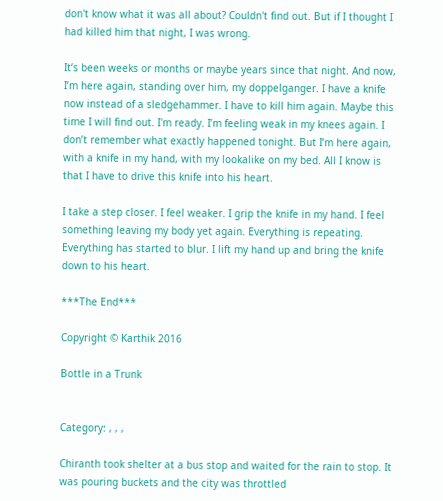don't know what it was all about? Couldn't find out. But if I thought I had killed him that night, I was wrong.

It’s been weeks or months or maybe years since that night. And now, I’m here again, standing over him, my doppelganger. I have a knife now instead of a sledgehammer. I have to kill him again. Maybe this time I will find out. I'm ready. I’m feeling weak in my knees again. I don’t remember what exactly happened tonight. But I’m here again, with a knife in my hand, with my lookalike on my bed. All I know is that I have to drive this knife into his heart.

I take a step closer. I feel weaker. I grip the knife in my hand. I feel something leaving my body yet again. Everything is repeating. Everything has started to blur. I lift my hand up and bring the knife down to his heart.

***The End***

Copyright © Karthik 2016

Bottle in a Trunk


Category: , , ,

Chiranth took shelter at a bus stop and waited for the rain to stop. It was pouring buckets and the city was throttled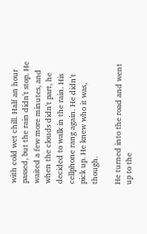with cold wet chill. Half an hour passed, but the rain didn't stop. He waited a few more minutes, and when the clouds didn't part, he decided to walk in the rain. His cellphone rang again. He didn't pick up. He knew who it was, though.

He turned into the road and went up to the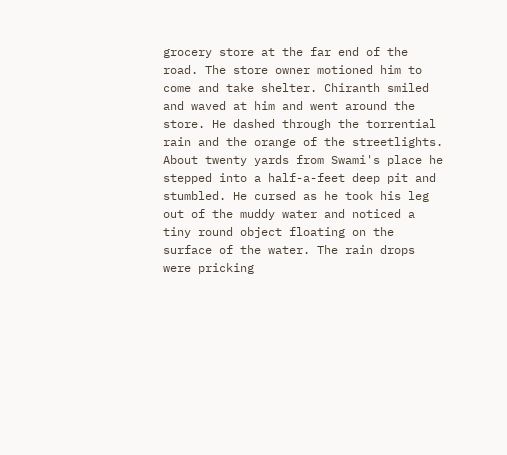grocery store at the far end of the road. The store owner motioned him to come and take shelter. Chiranth smiled and waved at him and went around the store. He dashed through the torrential rain and the orange of the streetlights. About twenty yards from Swami's place he stepped into a half-a-feet deep pit and stumbled. He cursed as he took his leg out of the muddy water and noticed a tiny round object floating on the surface of the water. The rain drops were pricking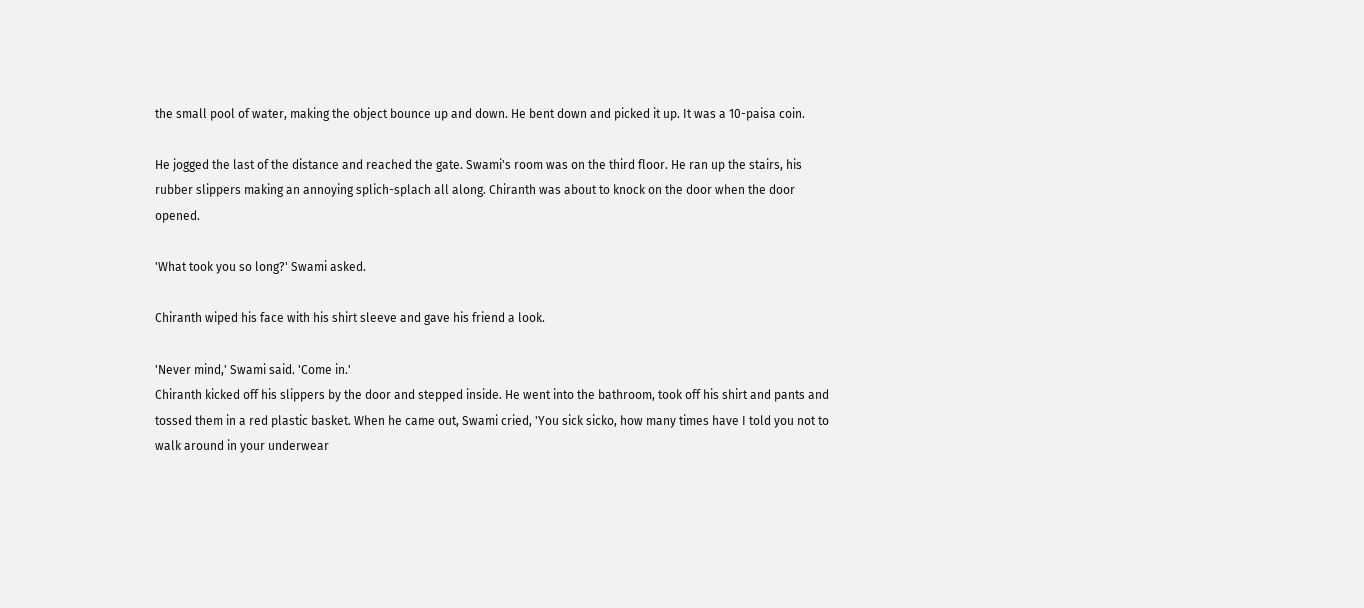the small pool of water, making the object bounce up and down. He bent down and picked it up. It was a 10-paisa coin.

He jogged the last of the distance and reached the gate. Swami's room was on the third floor. He ran up the stairs, his rubber slippers making an annoying splich-splach all along. Chiranth was about to knock on the door when the door opened.

'What took you so long?' Swami asked.

Chiranth wiped his face with his shirt sleeve and gave his friend a look.

'Never mind,' Swami said. 'Come in.'
Chiranth kicked off his slippers by the door and stepped inside. He went into the bathroom, took off his shirt and pants and tossed them in a red plastic basket. When he came out, Swami cried, 'You sick sicko, how many times have I told you not to walk around in your underwear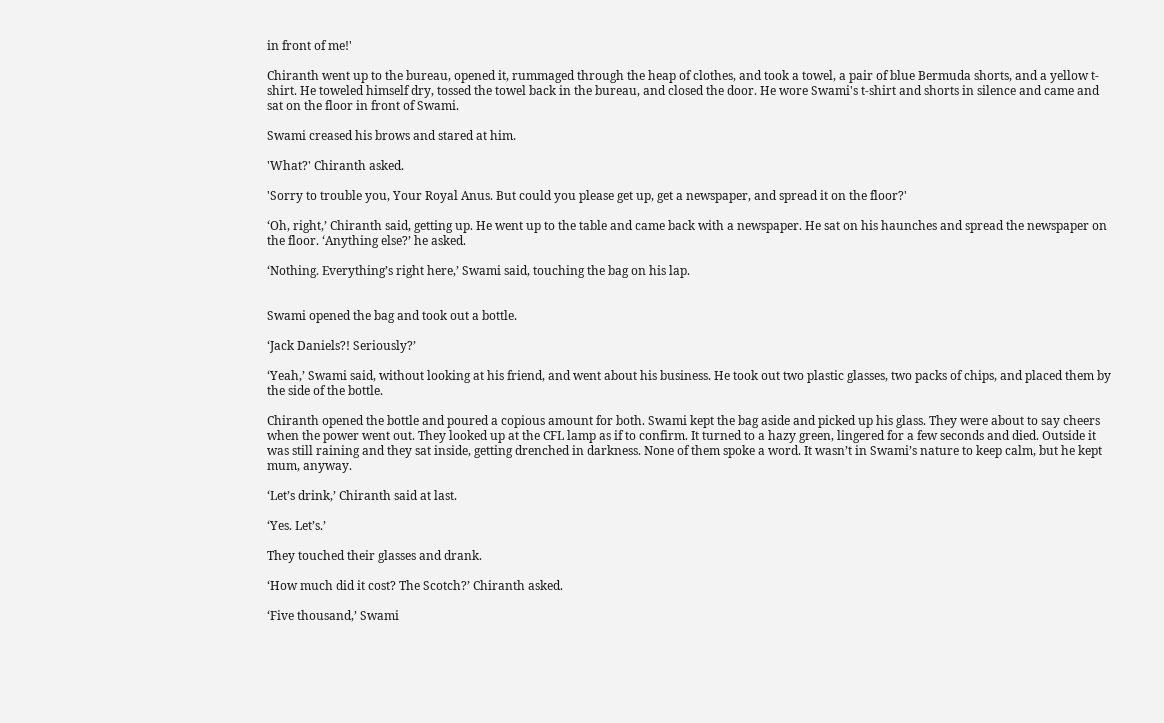in front of me!'

Chiranth went up to the bureau, opened it, rummaged through the heap of clothes, and took a towel, a pair of blue Bermuda shorts, and a yellow t-shirt. He toweled himself dry, tossed the towel back in the bureau, and closed the door. He wore Swami's t-shirt and shorts in silence and came and sat on the floor in front of Swami.

Swami creased his brows and stared at him.

'What?' Chiranth asked.

'Sorry to trouble you, Your Royal Anus. But could you please get up, get a newspaper, and spread it on the floor?'

‘Oh, right,’ Chiranth said, getting up. He went up to the table and came back with a newspaper. He sat on his haunches and spread the newspaper on the floor. ‘Anything else?’ he asked.

‘Nothing. Everything’s right here,’ Swami said, touching the bag on his lap.


Swami opened the bag and took out a bottle.

‘Jack Daniels?! Seriously?’

‘Yeah,’ Swami said, without looking at his friend, and went about his business. He took out two plastic glasses, two packs of chips, and placed them by the side of the bottle.

Chiranth opened the bottle and poured a copious amount for both. Swami kept the bag aside and picked up his glass. They were about to say cheers when the power went out. They looked up at the CFL lamp as if to confirm. It turned to a hazy green, lingered for a few seconds and died. Outside it was still raining and they sat inside, getting drenched in darkness. None of them spoke a word. It wasn’t in Swami’s nature to keep calm, but he kept mum, anyway.

‘Let’s drink,’ Chiranth said at last.

‘Yes. Let’s.’

They touched their glasses and drank.

‘How much did it cost? The Scotch?’ Chiranth asked.

‘Five thousand,’ Swami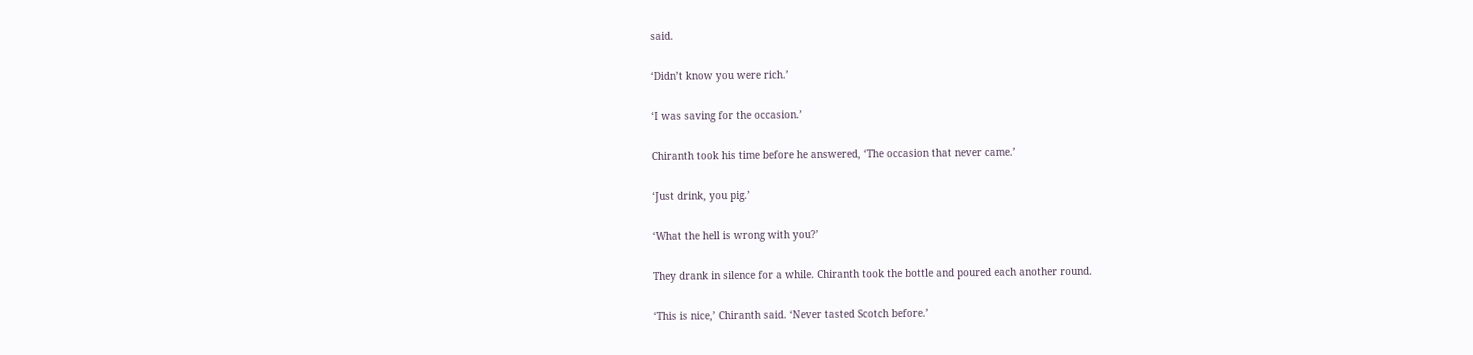said.

‘Didn’t know you were rich.’

‘I was saving for the occasion.’

Chiranth took his time before he answered, ‘The occasion that never came.’

‘Just drink, you pig.’

‘What the hell is wrong with you?’

They drank in silence for a while. Chiranth took the bottle and poured each another round.

‘This is nice,’ Chiranth said. ‘Never tasted Scotch before.’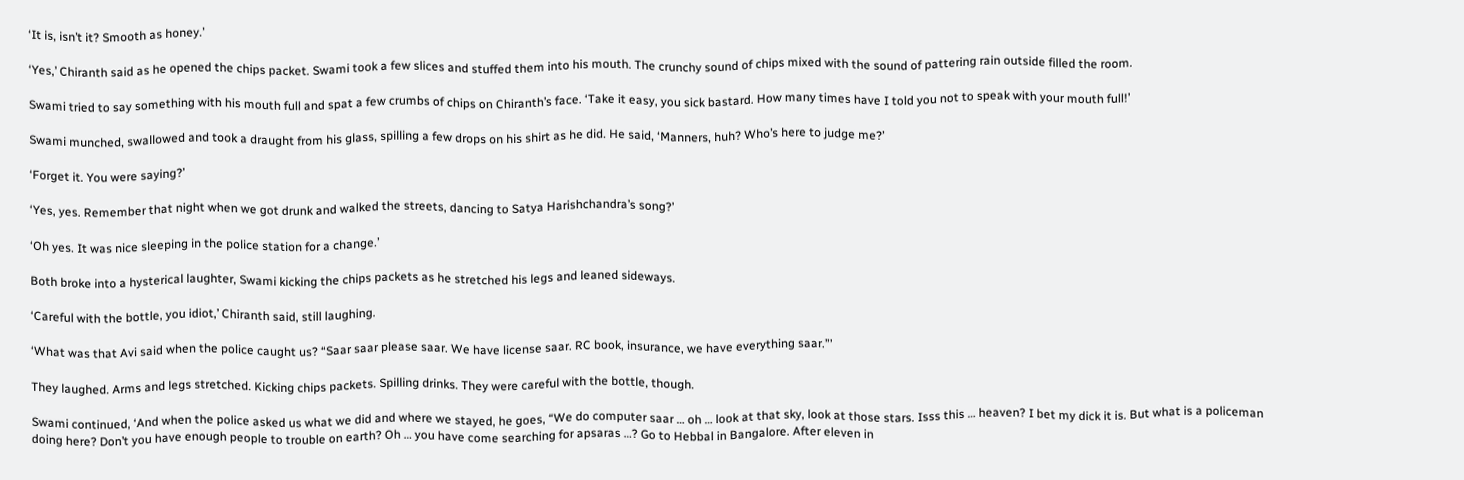‘It is, isn’t it? Smooth as honey.’

‘Yes,’ Chiranth said as he opened the chips packet. Swami took a few slices and stuffed them into his mouth. The crunchy sound of chips mixed with the sound of pattering rain outside filled the room.

Swami tried to say something with his mouth full and spat a few crumbs of chips on Chiranth’s face. ‘Take it easy, you sick bastard. How many times have I told you not to speak with your mouth full!’

Swami munched, swallowed and took a draught from his glass, spilling a few drops on his shirt as he did. He said, ‘Manners, huh? Who’s here to judge me?’

‘Forget it. You were saying?’

‘Yes, yes. Remember that night when we got drunk and walked the streets, dancing to Satya Harishchandra’s song?’

‘Oh yes. It was nice sleeping in the police station for a change.’

Both broke into a hysterical laughter, Swami kicking the chips packets as he stretched his legs and leaned sideways.

‘Careful with the bottle, you idiot,’ Chiranth said, still laughing.

‘What was that Avi said when the police caught us? “Saar saar please saar. We have license saar. RC book, insurance, we have everything saar.”’

They laughed. Arms and legs stretched. Kicking chips packets. Spilling drinks. They were careful with the bottle, though.

Swami continued, ‘And when the police asked us what we did and where we stayed, he goes, “We do computer saar … oh … look at that sky, look at those stars. Isss this … heaven? I bet my dick it is. But what is a policeman doing here? Don’t you have enough people to trouble on earth? Oh … you have come searching for apsaras …? Go to Hebbal in Bangalore. After eleven in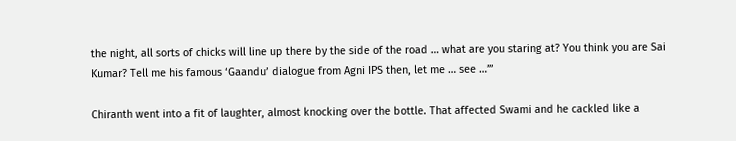the night, all sorts of chicks will line up there by the side of the road … what are you staring at? You think you are Sai Kumar? Tell me his famous ‘Gaandu’ dialogue from Agni IPS then, let me … see …”’

Chiranth went into a fit of laughter, almost knocking over the bottle. That affected Swami and he cackled like a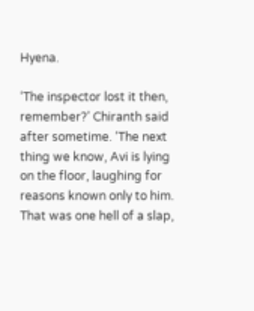Hyena.

‘The inspector lost it then, remember?’ Chiranth said after sometime. ‘The next thing we know, Avi is lying on the floor, laughing for reasons known only to him. That was one hell of a slap,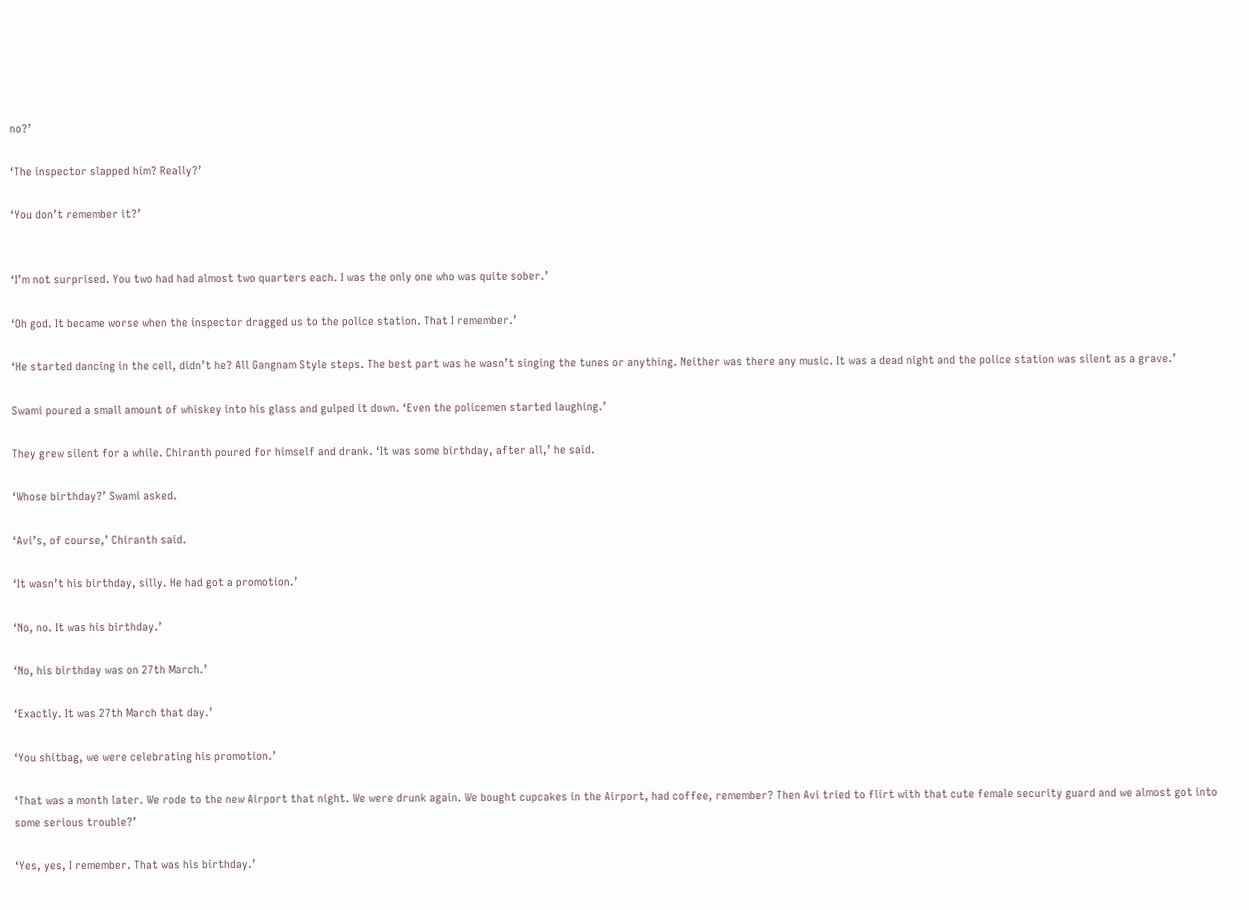no?’

‘The inspector slapped him? Really?’

‘You don’t remember it?’


‘I’m not surprised. You two had had almost two quarters each. I was the only one who was quite sober.’

‘Oh god. It became worse when the inspector dragged us to the police station. That I remember.’

‘He started dancing in the cell, didn’t he? All Gangnam Style steps. The best part was he wasn’t singing the tunes or anything. Neither was there any music. It was a dead night and the police station was silent as a grave.’

Swami poured a small amount of whiskey into his glass and gulped it down. ‘Even the policemen started laughing.’

They grew silent for a while. Chiranth poured for himself and drank. ‘It was some birthday, after all,’ he said.

‘Whose birthday?’ Swami asked.

‘Avi’s, of course,’ Chiranth said.

‘It wasn’t his birthday, silly. He had got a promotion.’

‘No, no. It was his birthday.’

‘No, his birthday was on 27th March.’

‘Exactly. It was 27th March that day.’

‘You shitbag, we were celebrating his promotion.’

‘That was a month later. We rode to the new Airport that night. We were drunk again. We bought cupcakes in the Airport, had coffee, remember? Then Avi tried to flirt with that cute female security guard and we almost got into some serious trouble?’

‘Yes, yes, I remember. That was his birthday.’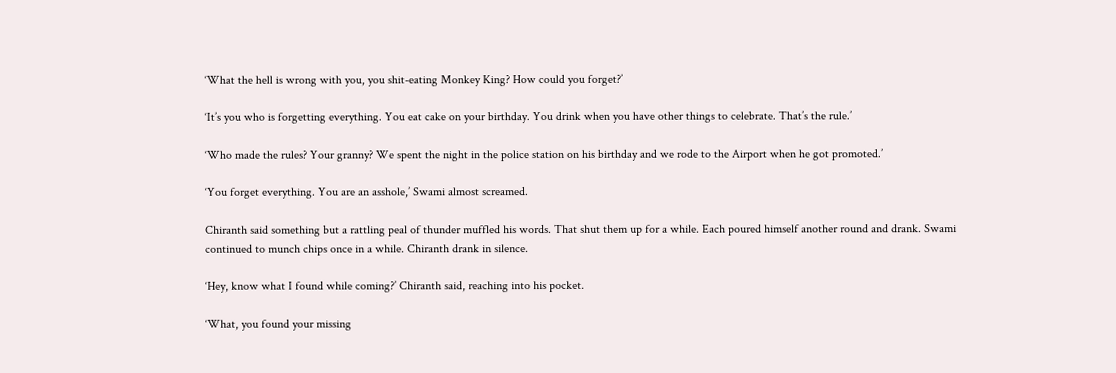‘What the hell is wrong with you, you shit-eating Monkey King? How could you forget?’

‘It’s you who is forgetting everything. You eat cake on your birthday. You drink when you have other things to celebrate. That’s the rule.’

‘Who made the rules? Your granny? We spent the night in the police station on his birthday and we rode to the Airport when he got promoted.’

‘You forget everything. You are an asshole,’ Swami almost screamed.

Chiranth said something but a rattling peal of thunder muffled his words. That shut them up for a while. Each poured himself another round and drank. Swami continued to munch chips once in a while. Chiranth drank in silence.

‘Hey, know what I found while coming?’ Chiranth said, reaching into his pocket.

‘What, you found your missing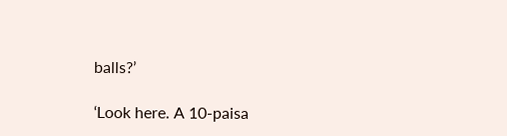balls?’

‘Look here. A 10-paisa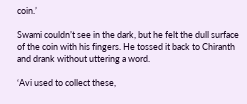coin.’

Swami couldn’t see in the dark, but he felt the dull surface of the coin with his fingers. He tossed it back to Chiranth and drank without uttering a word.

‘Avi used to collect these,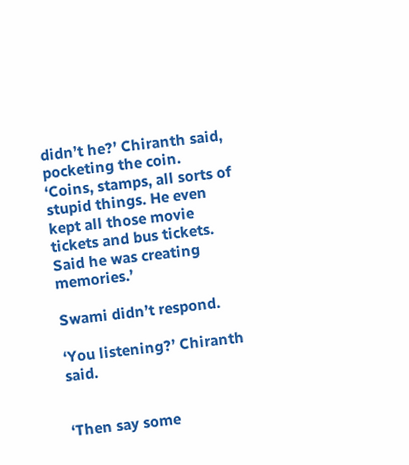didn’t he?’ Chiranth said, pocketing the coin. ‘Coins, stamps, all sorts of stupid things. He even kept all those movie tickets and bus tickets. Said he was creating memories.’

Swami didn’t respond.

‘You listening?’ Chiranth said.


‘Then say some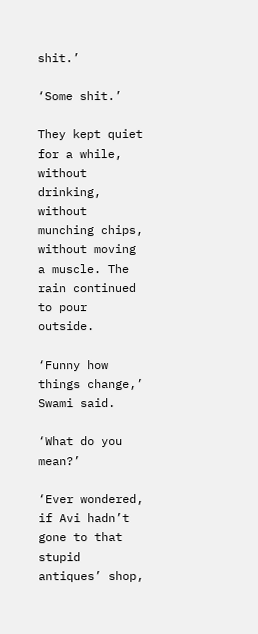shit.’

‘Some shit.’

They kept quiet for a while, without drinking, without munching chips, without moving a muscle. The rain continued to pour outside.

‘Funny how things change,’ Swami said.

‘What do you mean?’

‘Ever wondered, if Avi hadn’t gone to that stupid antiques’ shop,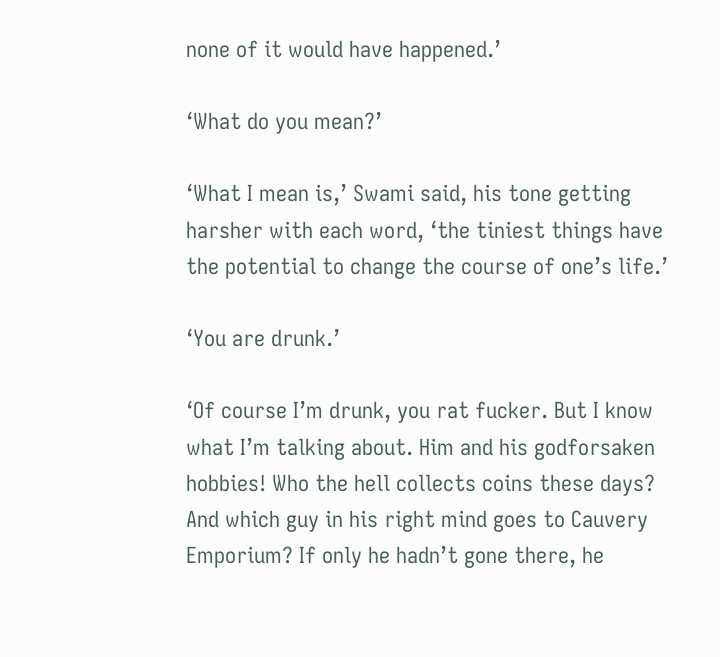none of it would have happened.’

‘What do you mean?’

‘What I mean is,’ Swami said, his tone getting harsher with each word, ‘the tiniest things have the potential to change the course of one’s life.’

‘You are drunk.’

‘Of course I’m drunk, you rat fucker. But I know what I’m talking about. Him and his godforsaken hobbies! Who the hell collects coins these days? And which guy in his right mind goes to Cauvery Emporium? If only he hadn’t gone there, he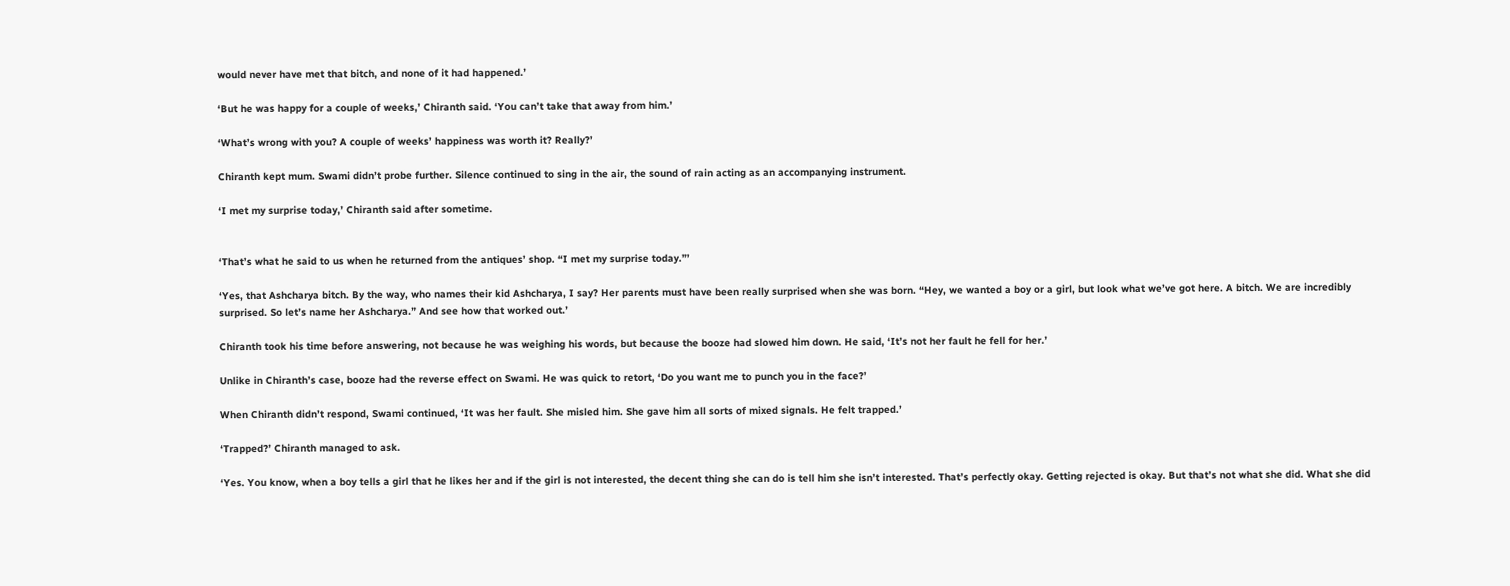would never have met that bitch, and none of it had happened.’

‘But he was happy for a couple of weeks,’ Chiranth said. ‘You can’t take that away from him.’

‘What’s wrong with you? A couple of weeks’ happiness was worth it? Really?’

Chiranth kept mum. Swami didn’t probe further. Silence continued to sing in the air, the sound of rain acting as an accompanying instrument.

‘I met my surprise today,’ Chiranth said after sometime.


‘That’s what he said to us when he returned from the antiques’ shop. “I met my surprise today.”’

‘Yes, that Ashcharya bitch. By the way, who names their kid Ashcharya, I say? Her parents must have been really surprised when she was born. “Hey, we wanted a boy or a girl, but look what we’ve got here. A bitch. We are incredibly surprised. So let’s name her Ashcharya.” And see how that worked out.’

Chiranth took his time before answering, not because he was weighing his words, but because the booze had slowed him down. He said, ‘It’s not her fault he fell for her.’

Unlike in Chiranth’s case, booze had the reverse effect on Swami. He was quick to retort, ‘Do you want me to punch you in the face?’

When Chiranth didn’t respond, Swami continued, ‘It was her fault. She misled him. She gave him all sorts of mixed signals. He felt trapped.’

‘Trapped?’ Chiranth managed to ask.

‘Yes. You know, when a boy tells a girl that he likes her and if the girl is not interested, the decent thing she can do is tell him she isn’t interested. That’s perfectly okay. Getting rejected is okay. But that’s not what she did. What she did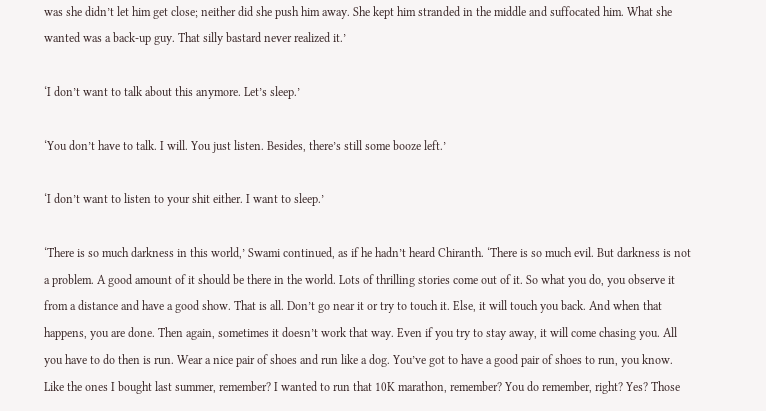was she didn’t let him get close; neither did she push him away. She kept him stranded in the middle and suffocated him. What she wanted was a back-up guy. That silly bastard never realized it.’

‘I don’t want to talk about this anymore. Let’s sleep.’

‘You don’t have to talk. I will. You just listen. Besides, there’s still some booze left.’

‘I don’t want to listen to your shit either. I want to sleep.’

‘There is so much darkness in this world,’ Swami continued, as if he hadn’t heard Chiranth. ‘There is so much evil. But darkness is not a problem. A good amount of it should be there in the world. Lots of thrilling stories come out of it. So what you do, you observe it from a distance and have a good show. That is all. Don’t go near it or try to touch it. Else, it will touch you back. And when that happens, you are done. Then again, sometimes it doesn’t work that way. Even if you try to stay away, it will come chasing you. All you have to do then is run. Wear a nice pair of shoes and run like a dog. You’ve got to have a good pair of shoes to run, you know. Like the ones I bought last summer, remember? I wanted to run that 10K marathon, remember? You do remember, right? Yes? Those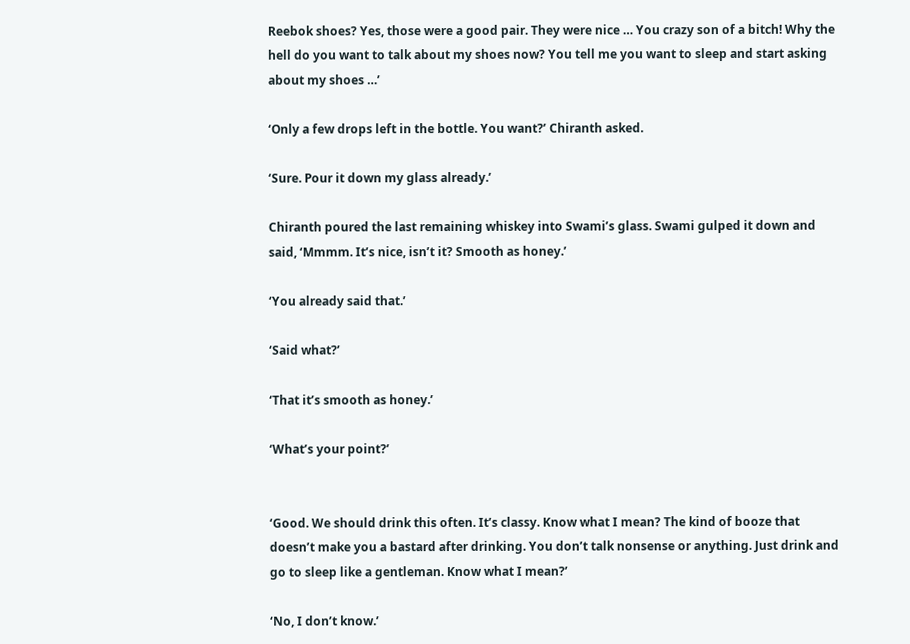Reebok shoes? Yes, those were a good pair. They were nice … You crazy son of a bitch! Why the hell do you want to talk about my shoes now? You tell me you want to sleep and start asking about my shoes …’

‘Only a few drops left in the bottle. You want?’ Chiranth asked.

‘Sure. Pour it down my glass already.’

Chiranth poured the last remaining whiskey into Swami’s glass. Swami gulped it down and said, ‘Mmmm. It’s nice, isn’t it? Smooth as honey.’

‘You already said that.’

‘Said what?’

‘That it’s smooth as honey.’

‘What’s your point?’


‘Good. We should drink this often. It’s classy. Know what I mean? The kind of booze that doesn’t make you a bastard after drinking. You don’t talk nonsense or anything. Just drink and go to sleep like a gentleman. Know what I mean?’

‘No, I don’t know.’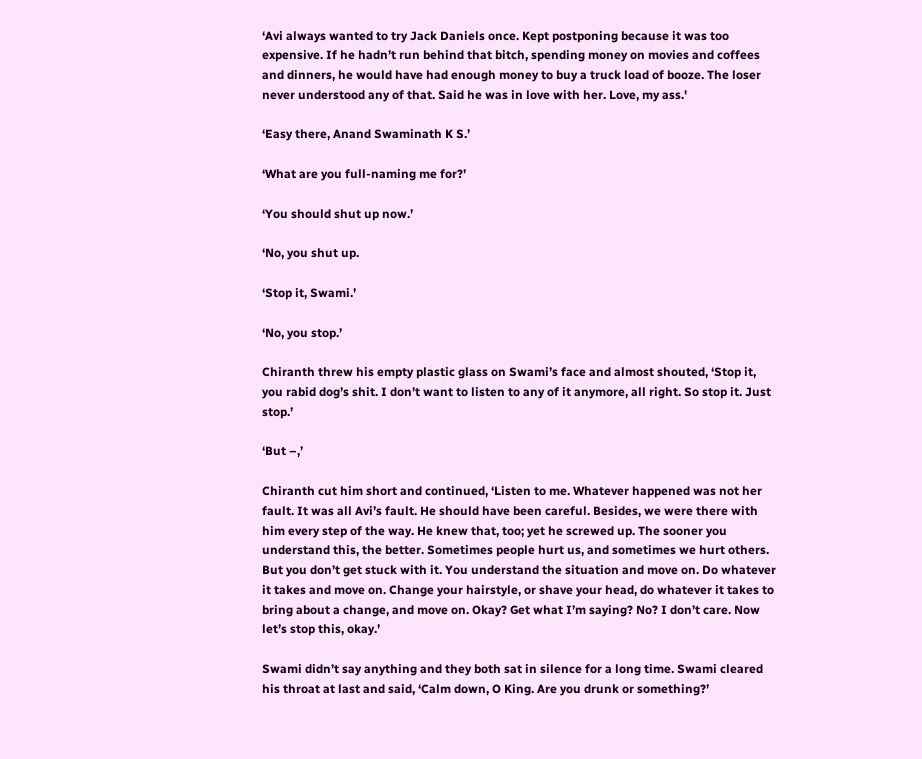‘Avi always wanted to try Jack Daniels once. Kept postponing because it was too expensive. If he hadn’t run behind that bitch, spending money on movies and coffees and dinners, he would have had enough money to buy a truck load of booze. The loser never understood any of that. Said he was in love with her. Love, my ass.'

‘Easy there, Anand Swaminath K S.’

‘What are you full-naming me for?’

‘You should shut up now.’

‘No, you shut up.

‘Stop it, Swami.’

‘No, you stop.’

Chiranth threw his empty plastic glass on Swami’s face and almost shouted, ‘Stop it, you rabid dog’s shit. I don’t want to listen to any of it anymore, all right. So stop it. Just stop.’

‘But –,’

Chiranth cut him short and continued, ‘Listen to me. Whatever happened was not her fault. It was all Avi’s fault. He should have been careful. Besides, we were there with him every step of the way. He knew that, too; yet he screwed up. The sooner you understand this, the better. Sometimes people hurt us, and sometimes we hurt others. But you don’t get stuck with it. You understand the situation and move on. Do whatever it takes and move on. Change your hairstyle, or shave your head, do whatever it takes to bring about a change, and move on. Okay? Get what I’m saying? No? I don’t care. Now let’s stop this, okay.’

Swami didn’t say anything and they both sat in silence for a long time. Swami cleared his throat at last and said, ‘Calm down, O King. Are you drunk or something?’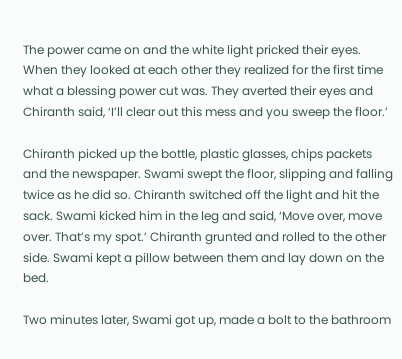The power came on and the white light pricked their eyes. When they looked at each other they realized for the first time what a blessing power cut was. They averted their eyes and Chiranth said, ‘I’ll clear out this mess and you sweep the floor.’

Chiranth picked up the bottle, plastic glasses, chips packets and the newspaper. Swami swept the floor, slipping and falling twice as he did so. Chiranth switched off the light and hit the sack. Swami kicked him in the leg and said, ‘Move over, move over. That’s my spot.’ Chiranth grunted and rolled to the other side. Swami kept a pillow between them and lay down on the bed.

Two minutes later, Swami got up, made a bolt to the bathroom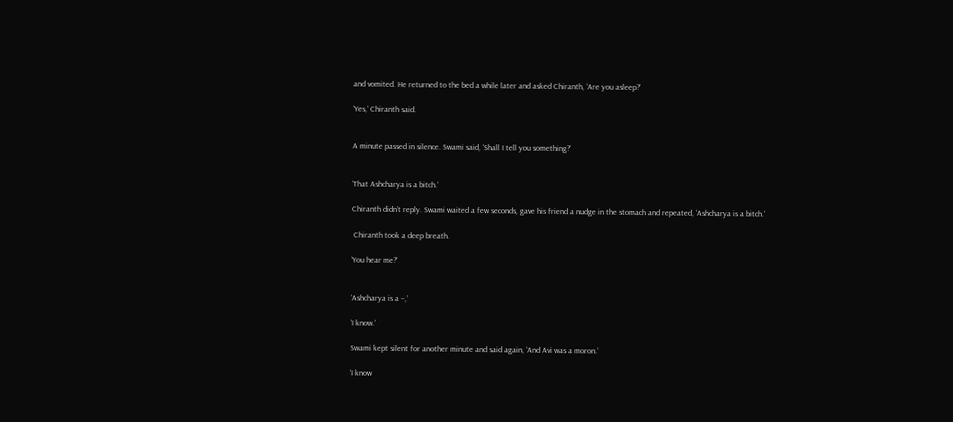and vomited. He returned to the bed a while later and asked Chiranth, ‘Are you asleep?’

‘Yes,’ Chiranth said.


A minute passed in silence. Swami said, ‘Shall I tell you something?’


‘That Ashcharya is a bitch.’

Chiranth didn’t reply. Swami waited a few seconds, gave his friend a nudge in the stomach and repeated, ‘Ashcharya is a bitch.’

 Chiranth took a deep breath.

‘You hear me?’


‘Ashcharya is a –,’

‘I know.’

Swami kept silent for another minute and said again, ‘And Avi was a moron.’

‘I know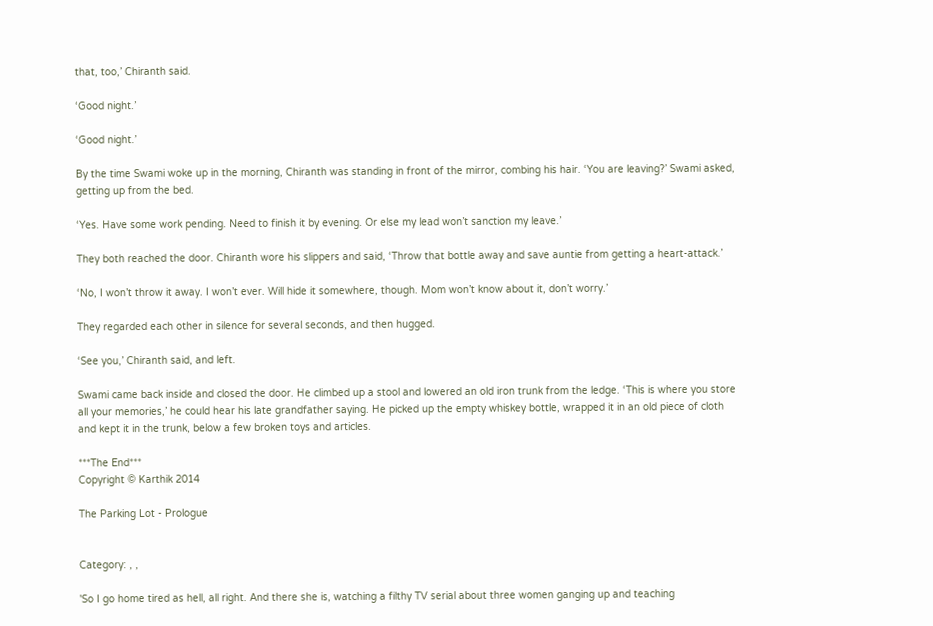that, too,’ Chiranth said.

‘Good night.’

‘Good night.’

By the time Swami woke up in the morning, Chiranth was standing in front of the mirror, combing his hair. ‘You are leaving?’ Swami asked, getting up from the bed.

‘Yes. Have some work pending. Need to finish it by evening. Or else my lead won’t sanction my leave.’

They both reached the door. Chiranth wore his slippers and said, ‘Throw that bottle away and save auntie from getting a heart-attack.’

‘No, I won’t throw it away. I won’t ever. Will hide it somewhere, though. Mom won’t know about it, don’t worry.’

They regarded each other in silence for several seconds, and then hugged.

‘See you,’ Chiranth said, and left.

Swami came back inside and closed the door. He climbed up a stool and lowered an old iron trunk from the ledge. ‘This is where you store all your memories,’ he could hear his late grandfather saying. He picked up the empty whiskey bottle, wrapped it in an old piece of cloth and kept it in the trunk, below a few broken toys and articles.

***The End***
Copyright © Karthik 2014

The Parking Lot - Prologue


Category: , ,

'So I go home tired as hell, all right. And there she is, watching a filthy TV serial about three women ganging up and teaching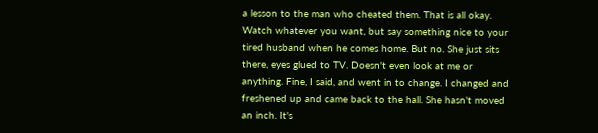a lesson to the man who cheated them. That is all okay. Watch whatever you want, but say something nice to your tired husband when he comes home. But no. She just sits there, eyes glued to TV. Doesn't even look at me or anything. Fine, I said, and went in to change. I changed and freshened up and came back to the hall. She hasn't moved an inch. It's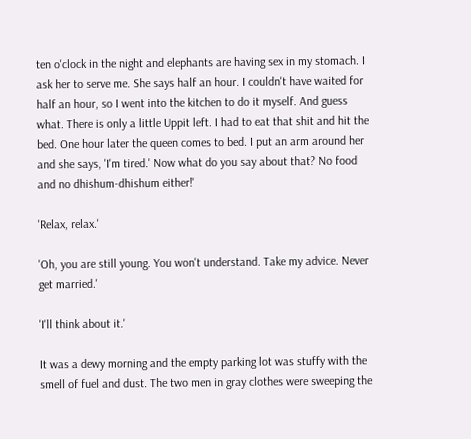ten o'clock in the night and elephants are having sex in my stomach. I ask her to serve me. She says half an hour. I couldn't have waited for half an hour, so I went into the kitchen to do it myself. And guess what. There is only a little Uppit left. I had to eat that shit and hit the bed. One hour later the queen comes to bed. I put an arm around her and she says, 'I'm tired.' Now what do you say about that? No food and no dhishum-dhishum either!'

'Relax, relax.'

'Oh, you are still young. You won't understand. Take my advice. Never get married.'

'I'll think about it.'

It was a dewy morning and the empty parking lot was stuffy with the smell of fuel and dust. The two men in gray clothes were sweeping the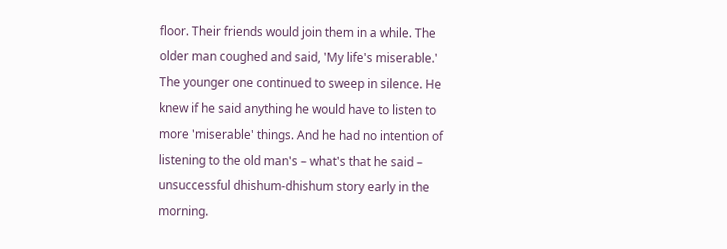floor. Their friends would join them in a while. The older man coughed and said, 'My life's miserable.' The younger one continued to sweep in silence. He knew if he said anything he would have to listen to more 'miserable' things. And he had no intention of listening to the old man's – what's that he said – unsuccessful dhishum-dhishum story early in the morning.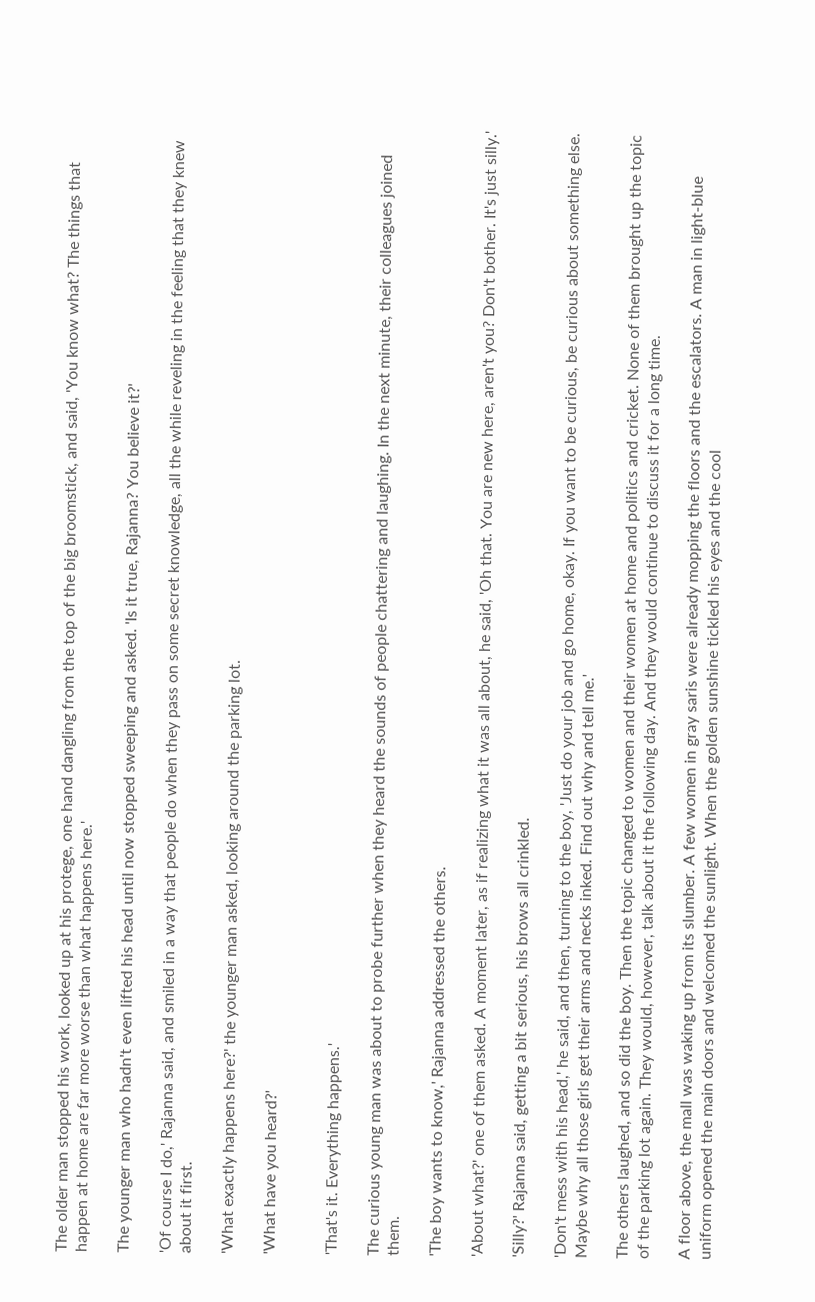The older man stopped his work, looked up at his protege, one hand dangling from the top of the big broomstick, and said, 'You know what? The things that happen at home are far more worse than what happens here.'

The younger man who hadn't even lifted his head until now stopped sweeping and asked. 'Is it true, Rajanna? You believe it?'

'Of course I do,' Rajanna said, and smiled in a way that people do when they pass on some secret knowledge, all the while reveling in the feeling that they knew about it first.

'What exactly happens here?' the younger man asked, looking around the parking lot.

'What have you heard?'


'That's it. Everything happens.'

The curious young man was about to probe further when they heard the sounds of people chattering and laughing. In the next minute, their colleagues joined them.

'The boy wants to know,' Rajanna addressed the others.

'About what?' one of them asked. A moment later, as if realizing what it was all about, he said, 'Oh that. You are new here, aren't you? Don't bother. It's just silly.'

'Silly?' Rajanna said, getting a bit serious, his brows all crinkled.

'Don't mess with his head,' he said, and then, turning to the boy, 'Just do your job and go home, okay. If you want to be curious, be curious about something else. Maybe why all those girls get their arms and necks inked. Find out why and tell me.'

The others laughed, and so did the boy. Then the topic changed to women and their women at home and politics and cricket. None of them brought up the topic of the parking lot again. They would, however, talk about it the following day. And they would continue to discuss it for a long time.

A floor above, the mall was waking up from its slumber. A few women in gray saris were already mopping the floors and the escalators. A man in light-blue uniform opened the main doors and welcomed the sunlight. When the golden sunshine tickled his eyes and the cool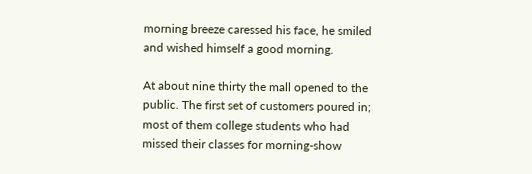morning breeze caressed his face, he smiled and wished himself a good morning.

At about nine thirty the mall opened to the public. The first set of customers poured in; most of them college students who had missed their classes for morning-show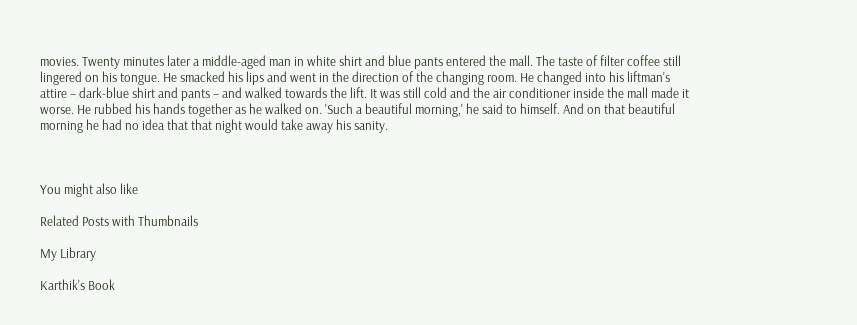movies. Twenty minutes later a middle-aged man in white shirt and blue pants entered the mall. The taste of filter coffee still lingered on his tongue. He smacked his lips and went in the direction of the changing room. He changed into his liftman's attire – dark-blue shirt and pants – and walked towards the lift. It was still cold and the air conditioner inside the mall made it worse. He rubbed his hands together as he walked on. 'Such a beautiful morning,' he said to himself. And on that beautiful morning he had no idea that that night would take away his sanity.



You might also like

Related Posts with Thumbnails

My Library

Karthik's Book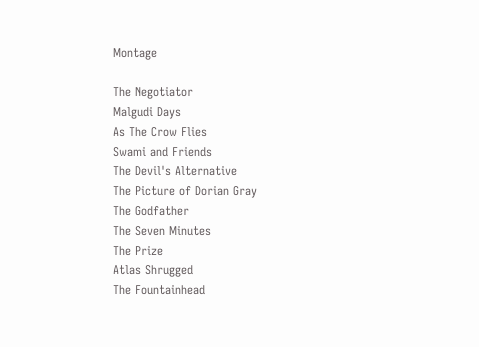Montage

The Negotiator
Malgudi Days
As The Crow Flies
Swami and Friends
The Devil's Alternative
The Picture of Dorian Gray
The Godfather
The Seven Minutes
The Prize
Atlas Shrugged
The Fountainhead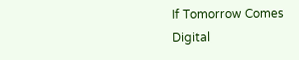If Tomorrow Comes
Digital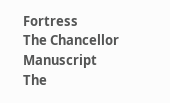Fortress
The Chancellor Manuscript
The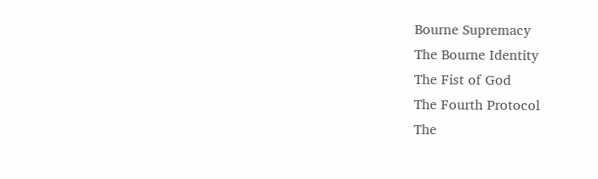Bourne Supremacy
The Bourne Identity
The Fist of God
The Fourth Protocol
The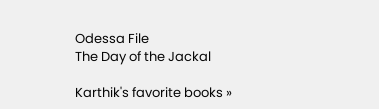Odessa File
The Day of the Jackal

Karthik's favorite books »